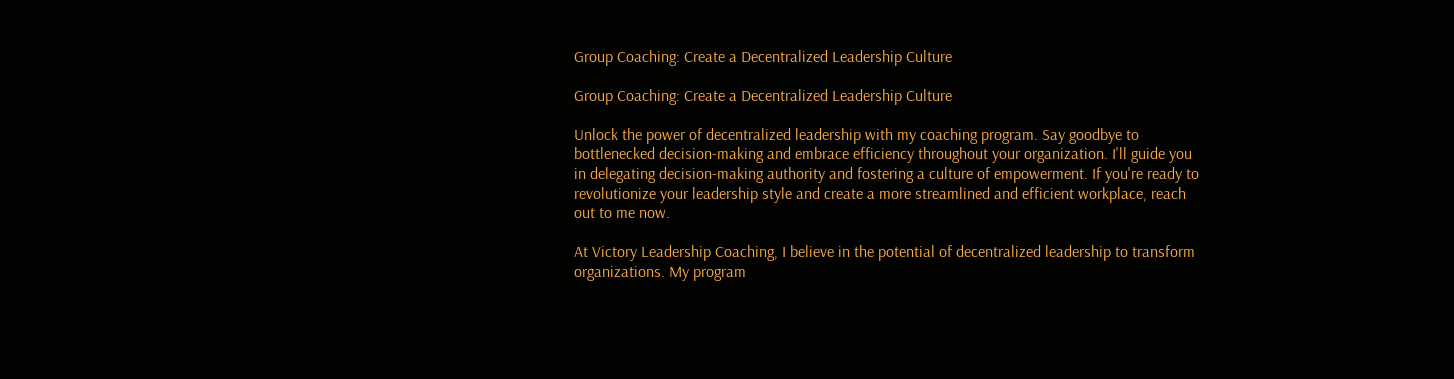Group Coaching: Create a Decentralized Leadership Culture

Group Coaching: Create a Decentralized Leadership Culture

Unlock the power of decentralized leadership with my coaching program. Say goodbye to bottlenecked decision-making and embrace efficiency throughout your organization. I'll guide you in delegating decision-making authority and fostering a culture of empowerment. If you're ready to revolutionize your leadership style and create a more streamlined and efficient workplace, reach out to me now.

At Victory Leadership Coaching, I believe in the potential of decentralized leadership to transform organizations. My program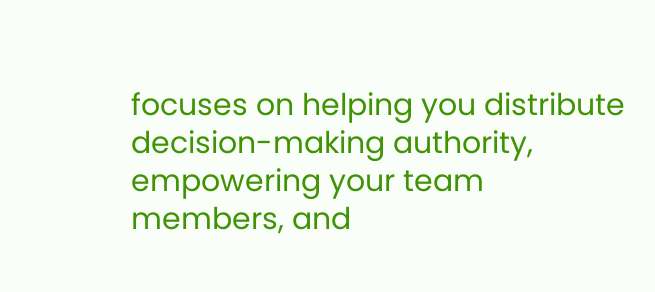focuses on helping you distribute decision-making authority, empowering your team members, and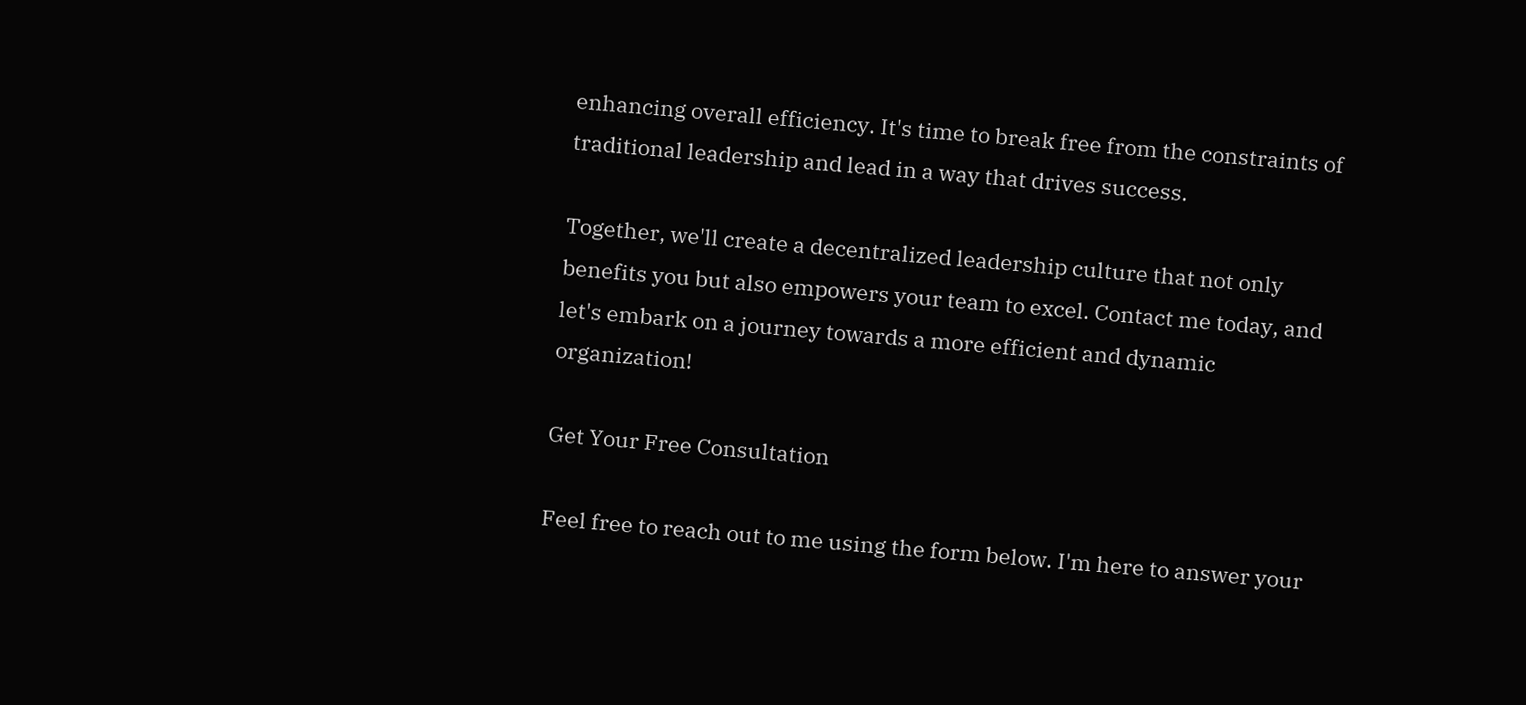enhancing overall efficiency. It's time to break free from the constraints of traditional leadership and lead in a way that drives success.

Together, we'll create a decentralized leadership culture that not only benefits you but also empowers your team to excel. Contact me today, and let's embark on a journey towards a more efficient and dynamic organization!

Get Your Free Consultation

Feel free to reach out to me using the form below. I'm here to answer your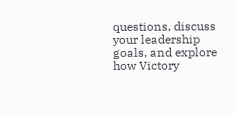questions, discuss your leadership goals, and explore how Victory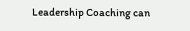Leadership Coaching can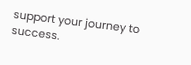support your journey to success.